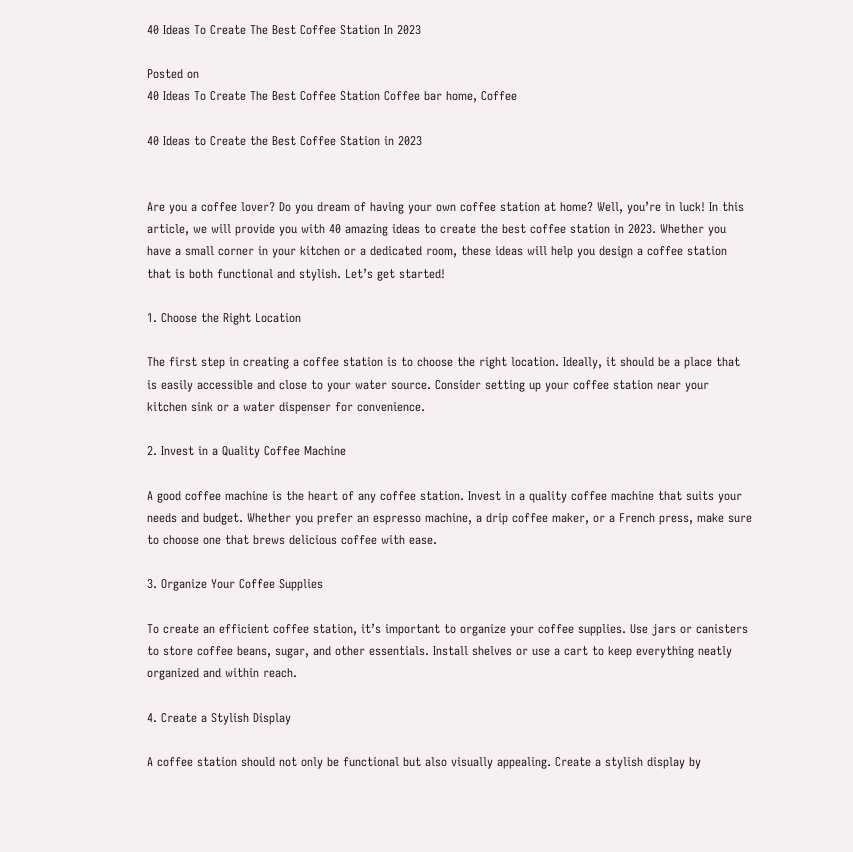40 Ideas To Create The Best Coffee Station In 2023

Posted on
40 Ideas To Create The Best Coffee Station Coffee bar home, Coffee

40 Ideas to Create the Best Coffee Station in 2023


Are you a coffee lover? Do you dream of having your own coffee station at home? Well, you’re in luck! In this article, we will provide you with 40 amazing ideas to create the best coffee station in 2023. Whether you have a small corner in your kitchen or a dedicated room, these ideas will help you design a coffee station that is both functional and stylish. Let’s get started!

1. Choose the Right Location

The first step in creating a coffee station is to choose the right location. Ideally, it should be a place that is easily accessible and close to your water source. Consider setting up your coffee station near your kitchen sink or a water dispenser for convenience.

2. Invest in a Quality Coffee Machine

A good coffee machine is the heart of any coffee station. Invest in a quality coffee machine that suits your needs and budget. Whether you prefer an espresso machine, a drip coffee maker, or a French press, make sure to choose one that brews delicious coffee with ease.

3. Organize Your Coffee Supplies

To create an efficient coffee station, it’s important to organize your coffee supplies. Use jars or canisters to store coffee beans, sugar, and other essentials. Install shelves or use a cart to keep everything neatly organized and within reach.

4. Create a Stylish Display

A coffee station should not only be functional but also visually appealing. Create a stylish display by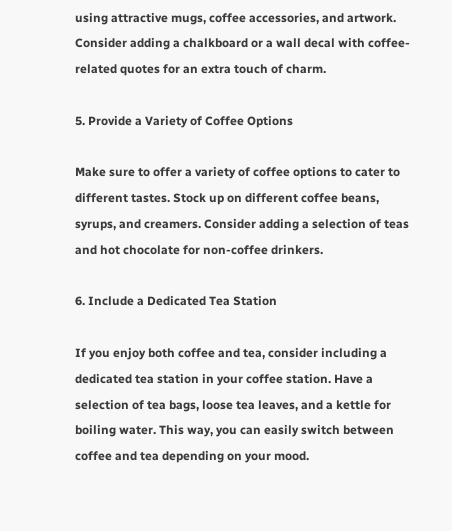using attractive mugs, coffee accessories, and artwork. Consider adding a chalkboard or a wall decal with coffee-related quotes for an extra touch of charm.

5. Provide a Variety of Coffee Options

Make sure to offer a variety of coffee options to cater to different tastes. Stock up on different coffee beans, syrups, and creamers. Consider adding a selection of teas and hot chocolate for non-coffee drinkers.

6. Include a Dedicated Tea Station

If you enjoy both coffee and tea, consider including a dedicated tea station in your coffee station. Have a selection of tea bags, loose tea leaves, and a kettle for boiling water. This way, you can easily switch between coffee and tea depending on your mood.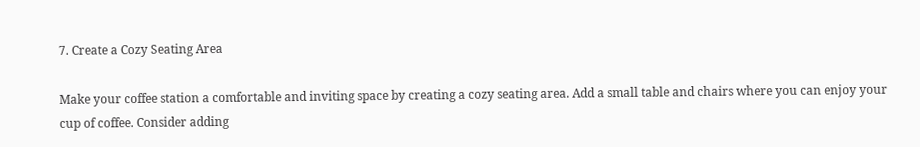7. Create a Cozy Seating Area

Make your coffee station a comfortable and inviting space by creating a cozy seating area. Add a small table and chairs where you can enjoy your cup of coffee. Consider adding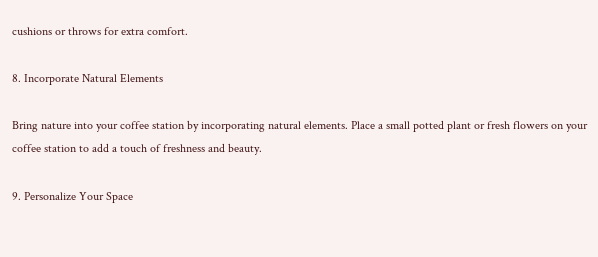cushions or throws for extra comfort.

8. Incorporate Natural Elements

Bring nature into your coffee station by incorporating natural elements. Place a small potted plant or fresh flowers on your coffee station to add a touch of freshness and beauty.

9. Personalize Your Space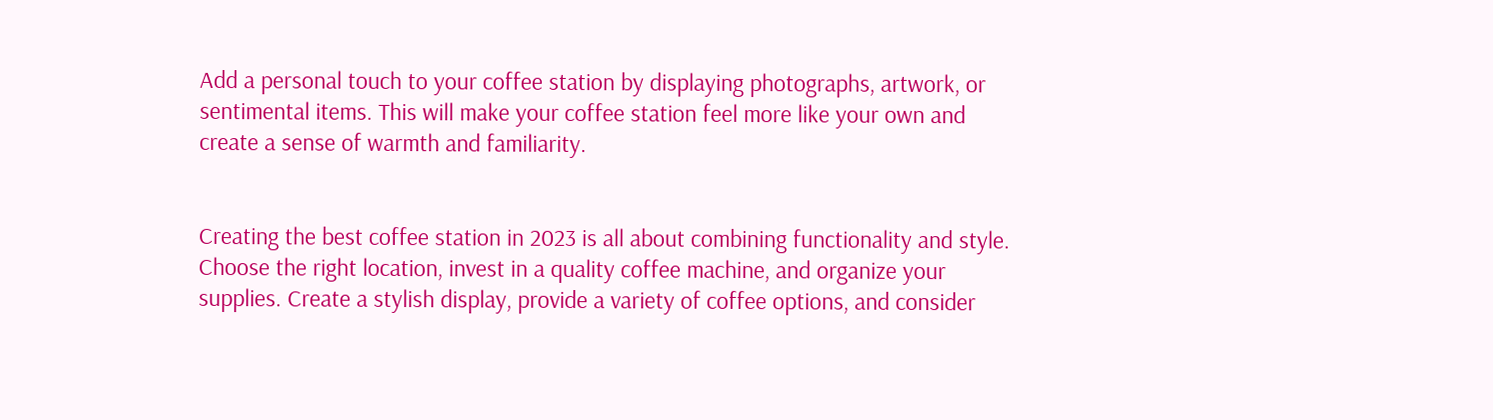Add a personal touch to your coffee station by displaying photographs, artwork, or sentimental items. This will make your coffee station feel more like your own and create a sense of warmth and familiarity.


Creating the best coffee station in 2023 is all about combining functionality and style. Choose the right location, invest in a quality coffee machine, and organize your supplies. Create a stylish display, provide a variety of coffee options, and consider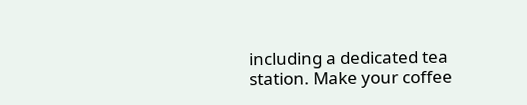including a dedicated tea station. Make your coffee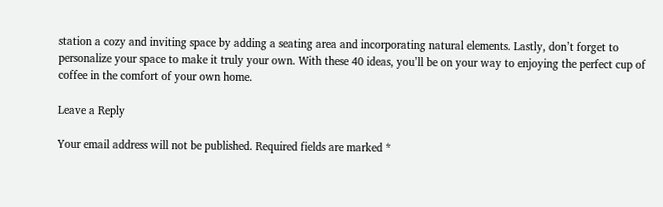station a cozy and inviting space by adding a seating area and incorporating natural elements. Lastly, don’t forget to personalize your space to make it truly your own. With these 40 ideas, you’ll be on your way to enjoying the perfect cup of coffee in the comfort of your own home.

Leave a Reply

Your email address will not be published. Required fields are marked *